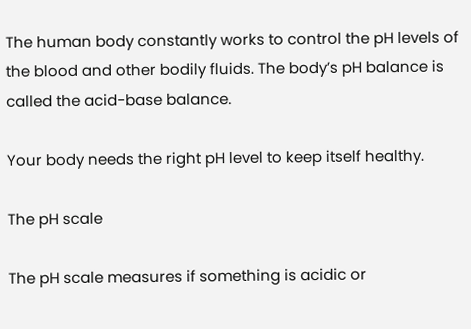The human body constantly works to control the pH levels of the blood and other bodily fluids. The body’s pH balance is called the acid-base balance.

Your body needs the right pH level to keep itself healthy.

The pH scale

The pH scale measures if something is acidic or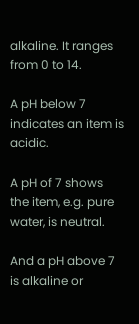alkaline. It ranges from 0 to 14.

A pH below 7 indicates an item is acidic.

A pH of 7 shows the item, e.g. pure water, is neutral.

And a pH above 7 is alkaline or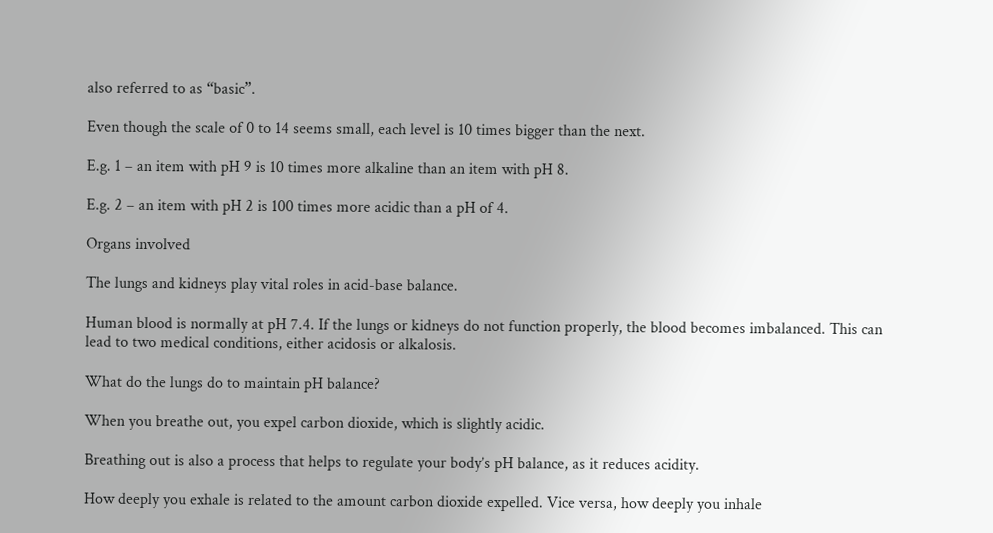also referred to as “basic”.

Even though the scale of 0 to 14 seems small, each level is 10 times bigger than the next.

E.g. 1 – an item with pH 9 is 10 times more alkaline than an item with pH 8.

E.g. 2 – an item with pH 2 is 100 times more acidic than a pH of 4.

Organs involved

The lungs and kidneys play vital roles in acid-base balance.

Human blood is normally at pH 7.4. If the lungs or kidneys do not function properly, the blood becomes imbalanced. This can lead to two medical conditions, either acidosis or alkalosis.

What do the lungs do to maintain pH balance?

When you breathe out, you expel carbon dioxide, which is slightly acidic.

Breathing out is also a process that helps to regulate your body’s pH balance, as it reduces acidity.

How deeply you exhale is related to the amount carbon dioxide expelled. Vice versa, how deeply you inhale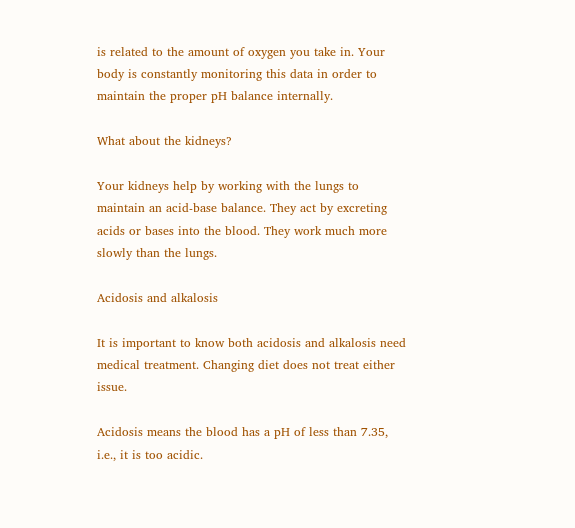is related to the amount of oxygen you take in. Your body is constantly monitoring this data in order to maintain the proper pH balance internally.

What about the kidneys?

Your kidneys help by working with the lungs to maintain an acid-base balance. They act by excreting acids or bases into the blood. They work much more slowly than the lungs.

Acidosis and alkalosis

It is important to know both acidosis and alkalosis need medical treatment. Changing diet does not treat either issue.

Acidosis means the blood has a pH of less than 7.35, i.e., it is too acidic.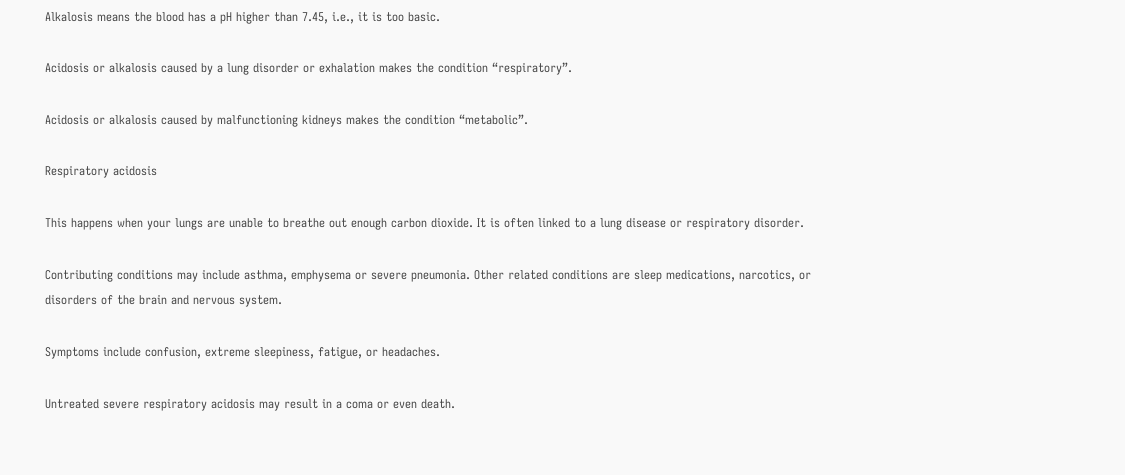Alkalosis means the blood has a pH higher than 7.45, i.e., it is too basic.

Acidosis or alkalosis caused by a lung disorder or exhalation makes the condition “respiratory”.

Acidosis or alkalosis caused by malfunctioning kidneys makes the condition “metabolic”.

Respiratory acidosis

This happens when your lungs are unable to breathe out enough carbon dioxide. It is often linked to a lung disease or respiratory disorder.

Contributing conditions may include asthma, emphysema or severe pneumonia. Other related conditions are sleep medications, narcotics, or disorders of the brain and nervous system.

Symptoms include confusion, extreme sleepiness, fatigue, or headaches.

Untreated severe respiratory acidosis may result in a coma or even death.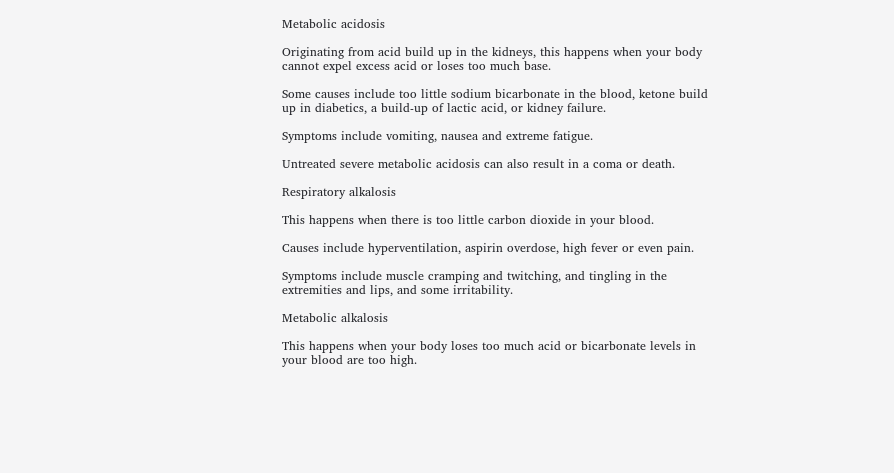Metabolic acidosis

Originating from acid build up in the kidneys, this happens when your body cannot expel excess acid or loses too much base.

Some causes include too little sodium bicarbonate in the blood, ketone build up in diabetics, a build-up of lactic acid, or kidney failure.

Symptoms include vomiting, nausea and extreme fatigue.

Untreated severe metabolic acidosis can also result in a coma or death.

Respiratory alkalosis

This happens when there is too little carbon dioxide in your blood.

Causes include hyperventilation, aspirin overdose, high fever or even pain.

Symptoms include muscle cramping and twitching, and tingling in the extremities and lips, and some irritability.

Metabolic alkalosis

This happens when your body loses too much acid or bicarbonate levels in your blood are too high.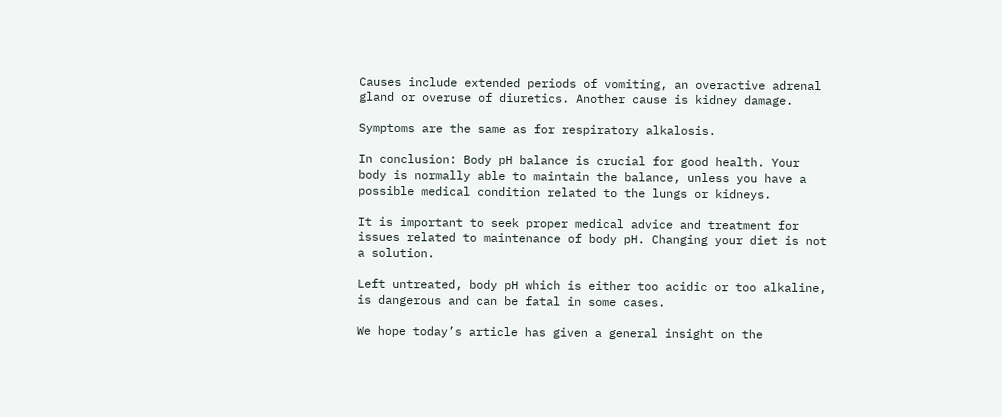Causes include extended periods of vomiting, an overactive adrenal gland or overuse of diuretics. Another cause is kidney damage.

Symptoms are the same as for respiratory alkalosis.

In conclusion: Body pH balance is crucial for good health. Your body is normally able to maintain the balance, unless you have a possible medical condition related to the lungs or kidneys.

It is important to seek proper medical advice and treatment for issues related to maintenance of body pH. Changing your diet is not a solution.

Left untreated, body pH which is either too acidic or too alkaline, is dangerous and can be fatal in some cases.

We hope today’s article has given a general insight on the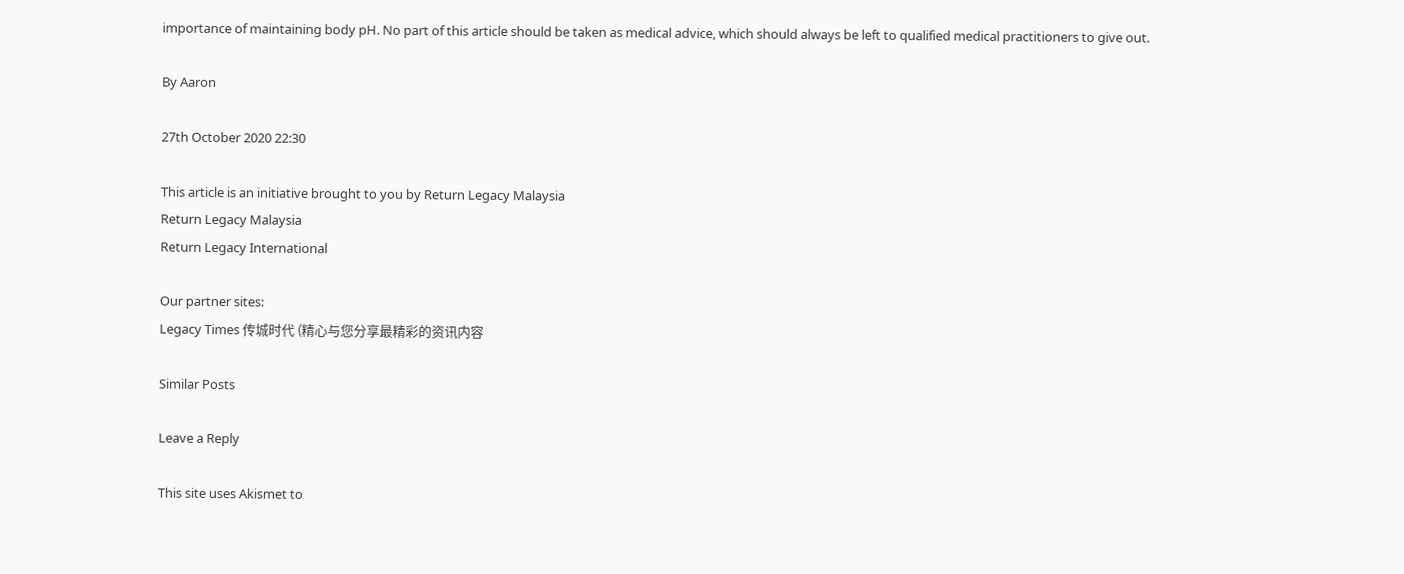importance of maintaining body pH. No part of this article should be taken as medical advice, which should always be left to qualified medical practitioners to give out.

By Aaron

27th October 2020 22:30

This article is an initiative brought to you by Return Legacy Malaysia
Return Legacy Malaysia
Return Legacy International

Our partner sites:
Legacy Times 传城时代 (精心与您分享最精彩的资讯内容

Similar Posts

Leave a Reply

This site uses Akismet to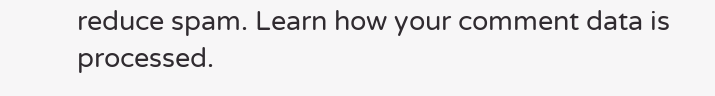reduce spam. Learn how your comment data is processed.